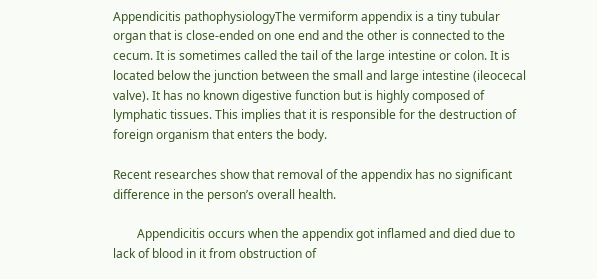Appendicitis pathophysiologyThe vermiform appendix is a tiny tubular organ that is close-ended on one end and the other is connected to the cecum. It is sometimes called the tail of the large intestine or colon. It is located below the junction between the small and large intestine (ileocecal valve). It has no known digestive function but is highly composed of lymphatic tissues. This implies that it is responsible for the destruction of foreign organism that enters the body.

Recent researches show that removal of the appendix has no significant difference in the person’s overall health.

        Appendicitis occurs when the appendix got inflamed and died due to lack of blood in it from obstruction of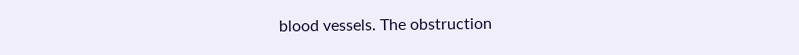blood vessels. The obstruction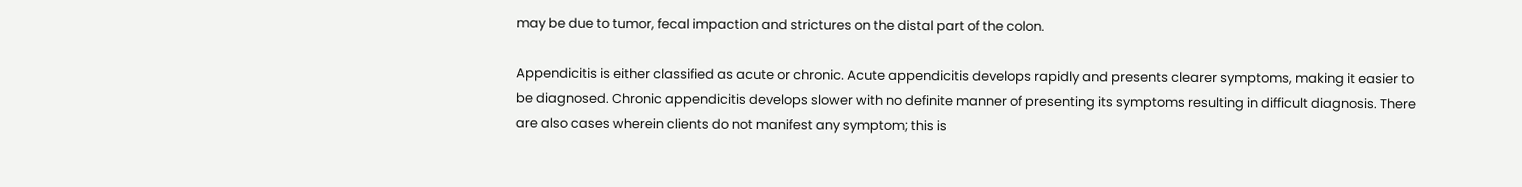may be due to tumor, fecal impaction and strictures on the distal part of the colon.

Appendicitis is either classified as acute or chronic. Acute appendicitis develops rapidly and presents clearer symptoms, making it easier to be diagnosed. Chronic appendicitis develops slower with no definite manner of presenting its symptoms resulting in difficult diagnosis. There are also cases wherein clients do not manifest any symptom; this is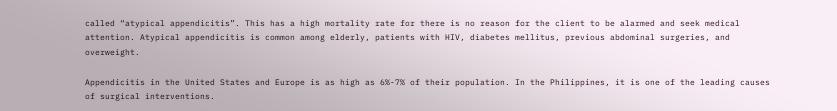called “atypical appendicitis”. This has a high mortality rate for there is no reason for the client to be alarmed and seek medical attention. Atypical appendicitis is common among elderly, patients with HIV, diabetes mellitus, previous abdominal surgeries, and overweight.

Appendicitis in the United States and Europe is as high as 6%-7% of their population. In the Philippines, it is one of the leading causes of surgical interventions.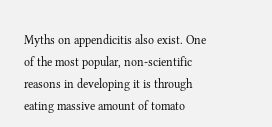Myths on appendicitis also exist. One of the most popular, non-scientific reasons in developing it is through eating massive amount of tomato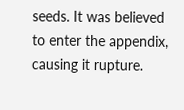seeds. It was believed to enter the appendix, causing it rupture.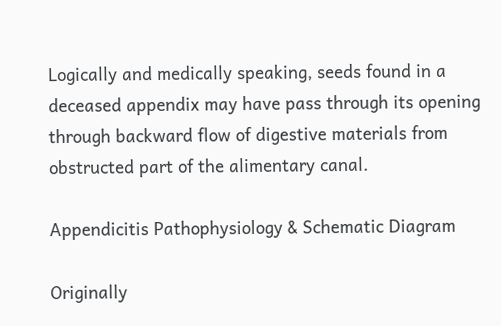Logically and medically speaking, seeds found in a deceased appendix may have pass through its opening through backward flow of digestive materials from obstructed part of the alimentary canal.

Appendicitis Pathophysiology & Schematic Diagram

Originally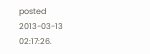posted 2013-03-13 02:17:26.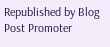Republished by Blog Post Promoter